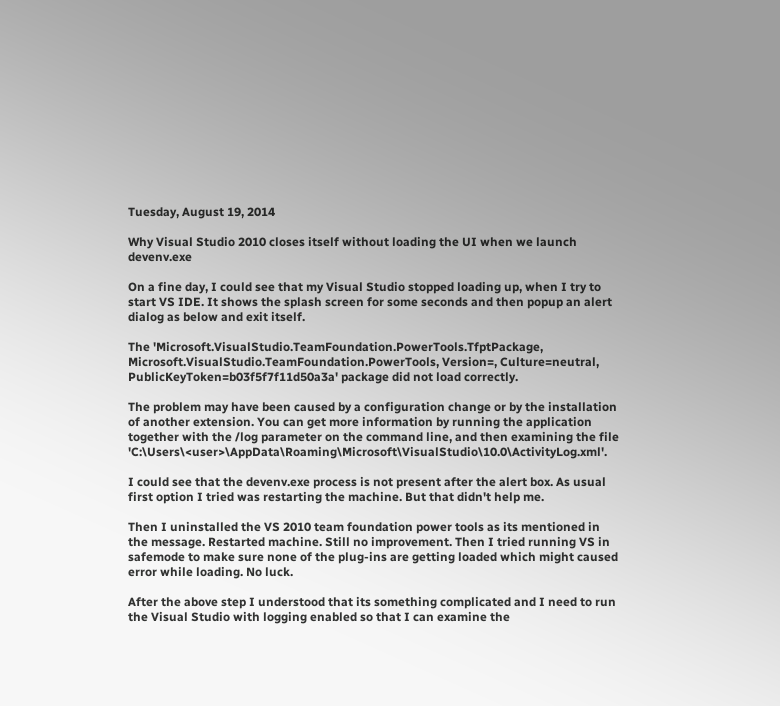Tuesday, August 19, 2014

Why Visual Studio 2010 closes itself without loading the UI when we launch devenv.exe

On a fine day, I could see that my Visual Studio stopped loading up, when I try to start VS IDE. It shows the splash screen for some seconds and then popup an alert dialog as below and exit itself.

The 'Microsoft.VisualStudio.TeamFoundation.PowerTools.TfptPackage, Microsoft.VisualStudio.TeamFoundation.PowerTools, Version=, Culture=neutral, PublicKeyToken=b03f5f7f11d50a3a' package did not load correctly.

The problem may have been caused by a configuration change or by the installation of another extension. You can get more information by running the application together with the /log parameter on the command line, and then examining the file 'C:\Users\<user>\AppData\Roaming\Microsoft\VisualStudio\10.0\ActivityLog.xml'.

I could see that the devenv.exe process is not present after the alert box. As usual first option I tried was restarting the machine. But that didn't help me.

Then I uninstalled the VS 2010 team foundation power tools as its mentioned in the message. Restarted machine. Still no improvement. Then I tried running VS in safemode to make sure none of the plug-ins are getting loaded which might caused error while loading. No luck.

After the above step I understood that its something complicated and I need to run the Visual Studio with logging enabled so that I can examine the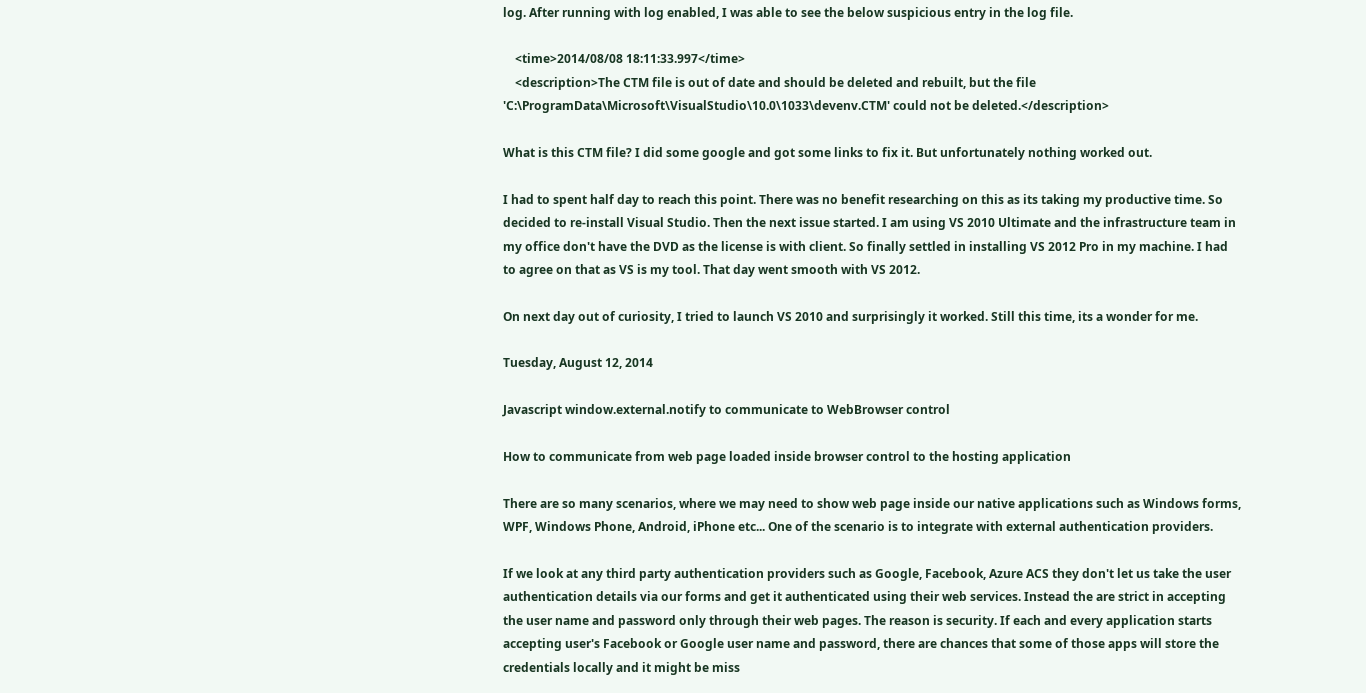log. After running with log enabled, I was able to see the below suspicious entry in the log file.

    <time>2014/08/08 18:11:33.997</time>
    <description>The CTM file is out of date and should be deleted and rebuilt, but the file 'C:\ProgramData\Microsoft\VisualStudio\10.0\1033\devenv.CTM' could not be deleted.</description>

What is this CTM file? I did some google and got some links to fix it. But unfortunately nothing worked out.

I had to spent half day to reach this point. There was no benefit researching on this as its taking my productive time. So decided to re-install Visual Studio. Then the next issue started. I am using VS 2010 Ultimate and the infrastructure team in my office don't have the DVD as the license is with client. So finally settled in installing VS 2012 Pro in my machine. I had to agree on that as VS is my tool. That day went smooth with VS 2012.

On next day out of curiosity, I tried to launch VS 2010 and surprisingly it worked. Still this time, its a wonder for me.

Tuesday, August 12, 2014

Javascript window.external.notify to communicate to WebBrowser control

How to communicate from web page loaded inside browser control to the hosting application

There are so many scenarios, where we may need to show web page inside our native applications such as Windows forms, WPF, Windows Phone, Android, iPhone etc... One of the scenario is to integrate with external authentication providers.

If we look at any third party authentication providers such as Google, Facebook, Azure ACS they don't let us take the user authentication details via our forms and get it authenticated using their web services. Instead the are strict in accepting the user name and password only through their web pages. The reason is security. If each and every application starts accepting user's Facebook or Google user name and password, there are chances that some of those apps will store the credentials locally and it might be miss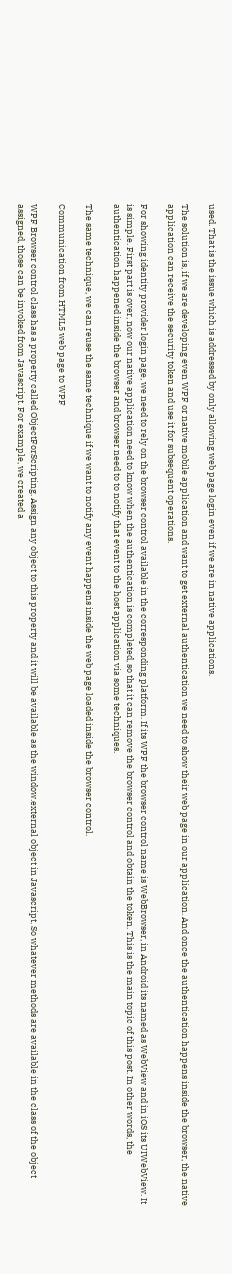used. That is the issue which is addressed by only allowing web page login even if we are in native applications.

The solution is, if we are developing even WPF or native mobile application and want to get external authentication we need to show their web page in our application. And once the authentication happens inside the browser, the native application can receive the security token and use it for subsequent operations.

For showing identity provider login page, we need to rely on the browser control available in the corresponding platform. If its WPF the browser control name is WebBrowser, in Android its named as WebView and in iOS its UIWebView. It is simple. First part is over, now our native application need to know when the authentication is completed, so that it can remove the browser control and obtain the token. This is the main topic of this post. In other words, the authentication happened inside the browser and browser need to to notify that event to the host application via some techniques.

The same technique, we can reuse the same technique if we want to notify any event happens inside the web page loaded inside the browser control.

Communication from HTML5 web page to WPF

WPF Browser control class has a property called ObjectForScripting. Assign any object to this property and it will be available as the window.external object in Javascript. So whatever methods are available in the class of the object assigned, those can be invoked from Javascript. For example, we created a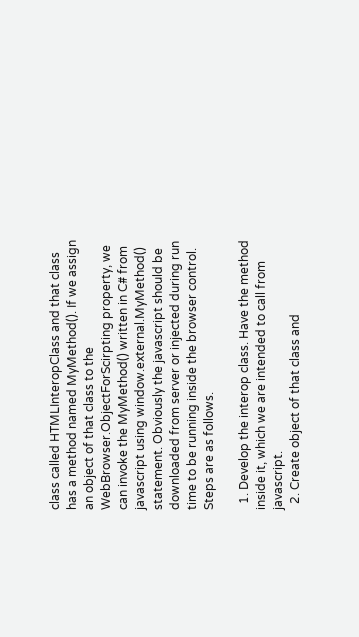class called HTMLInteropClass and that class has a method named MyMethod(). If we assign an object of that class to the WebBrowser.ObjectForScirpting property, we can invoke the MyMethod() written in C# from javascript using window.external.MyMethod() statement. Obviously the javascript should be downloaded from server or injected during run time to be running inside the browser control. Steps are as follows.

  1. Develop the interop class. Have the method inside it, which we are intended to call from javascript.
  2. Create object of that class and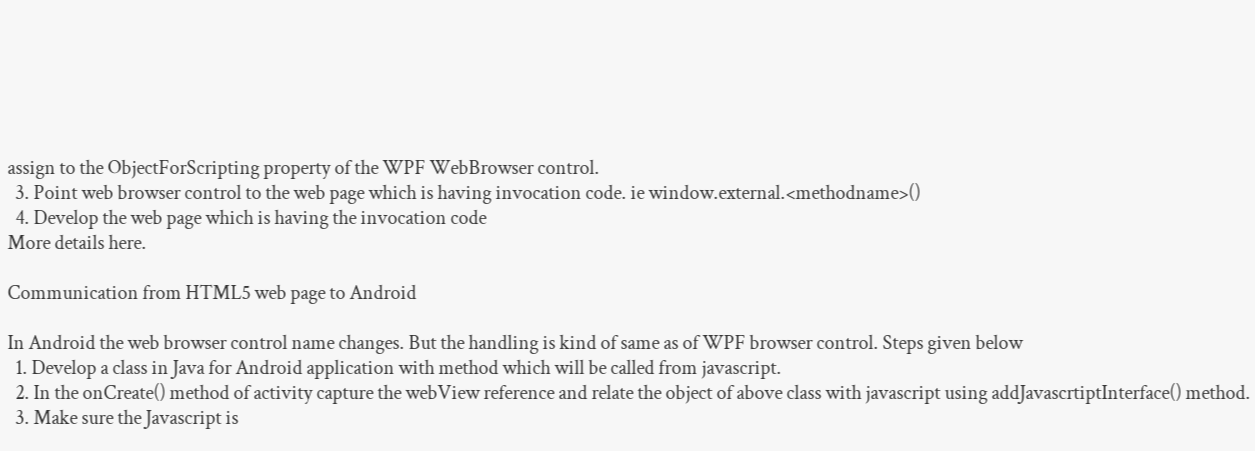assign to the ObjectForScripting property of the WPF WebBrowser control.
  3. Point web browser control to the web page which is having invocation code. ie window.external.<methodname>()
  4. Develop the web page which is having the invocation code
More details here.

Communication from HTML5 web page to Android

In Android the web browser control name changes. But the handling is kind of same as of WPF browser control. Steps given below
  1. Develop a class in Java for Android application with method which will be called from javascript.
  2. In the onCreate() method of activity capture the webView reference and relate the object of above class with javascript using addJavascrtiptInterface() method.
  3. Make sure the Javascript is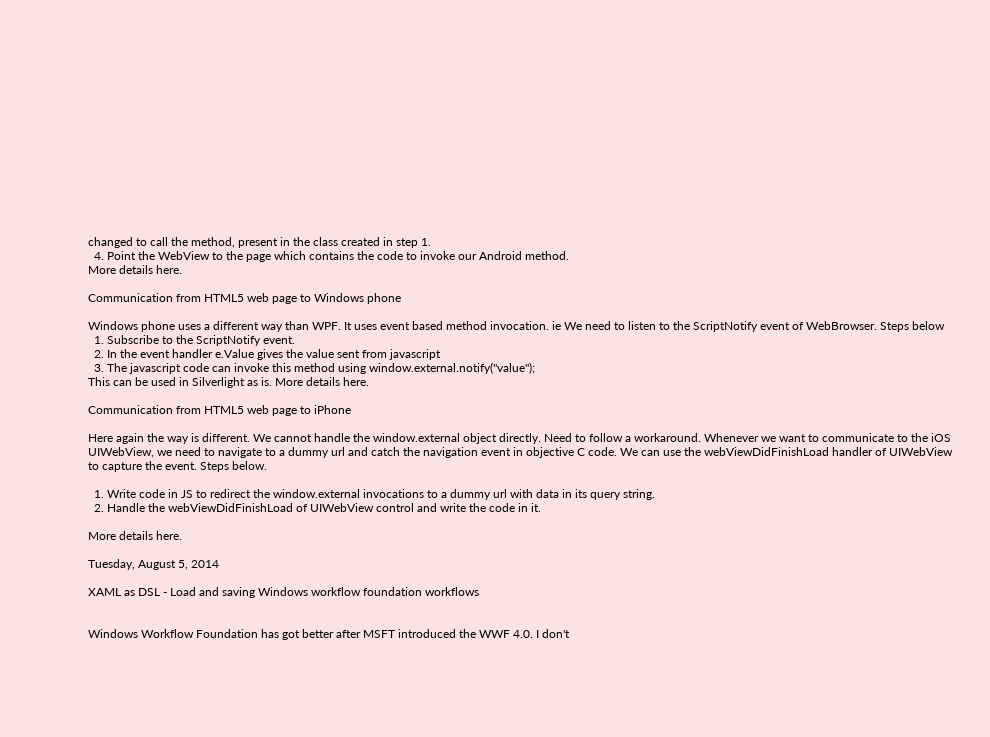changed to call the method, present in the class created in step 1.
  4. Point the WebView to the page which contains the code to invoke our Android method.
More details here.

Communication from HTML5 web page to Windows phone

Windows phone uses a different way than WPF. It uses event based method invocation. ie We need to listen to the ScriptNotify event of WebBrowser. Steps below
  1. Subscribe to the ScriptNotify event.
  2. In the event handler e.Value gives the value sent from javascript
  3. The javascript code can invoke this method using window.external.notify("value");
This can be used in Silverlight as is. More details here.

Communication from HTML5 web page to iPhone

Here again the way is different. We cannot handle the window.external object directly. Need to follow a workaround. Whenever we want to communicate to the iOS UIWebView, we need to navigate to a dummy url and catch the navigation event in objective C code. We can use the webViewDidFinishLoad handler of UIWebView to capture the event. Steps below.

  1. Write code in JS to redirect the window.external invocations to a dummy url with data in its query string.
  2. Handle the webViewDidFinishLoad of UIWebView control and write the code in it.

More details here.

Tuesday, August 5, 2014

XAML as DSL - Load and saving Windows workflow foundation workflows


Windows Workflow Foundation has got better after MSFT introduced the WWF 4.0. I don't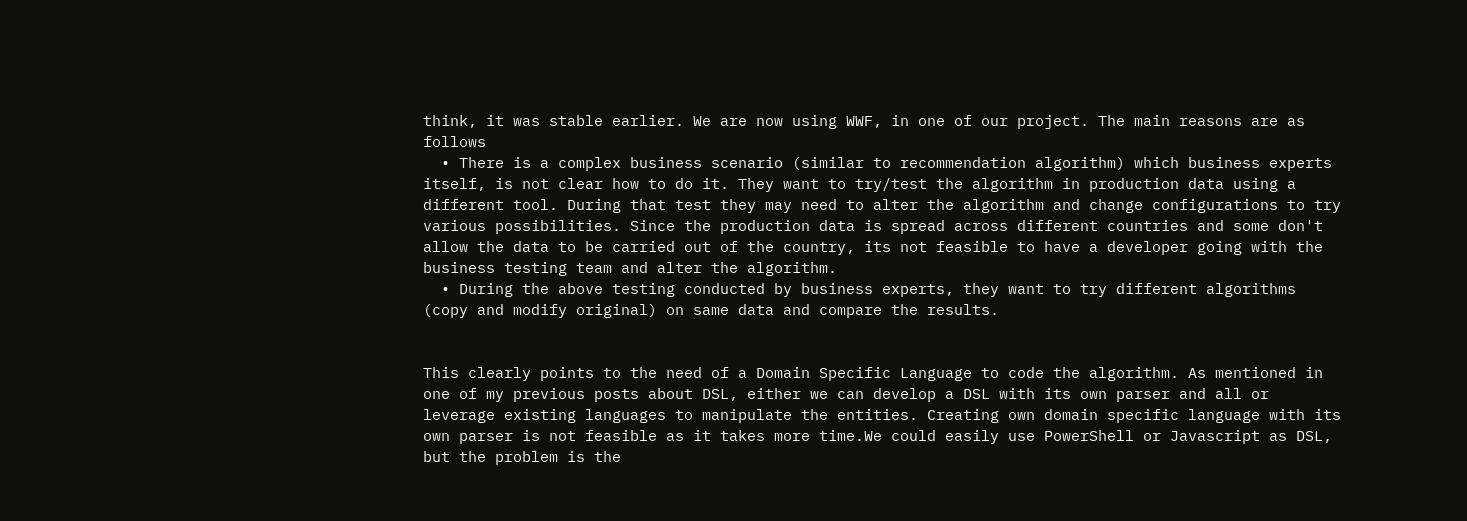think, it was stable earlier. We are now using WWF, in one of our project. The main reasons are as follows
  • There is a complex business scenario (similar to recommendation algorithm) which business experts itself, is not clear how to do it. They want to try/test the algorithm in production data using a different tool. During that test they may need to alter the algorithm and change configurations to try various possibilities. Since the production data is spread across different countries and some don't allow the data to be carried out of the country, its not feasible to have a developer going with the business testing team and alter the algorithm.
  • During the above testing conducted by business experts, they want to try different algorithms (copy and modify original) on same data and compare the results.


This clearly points to the need of a Domain Specific Language to code the algorithm. As mentioned in one of my previous posts about DSL, either we can develop a DSL with its own parser and all or leverage existing languages to manipulate the entities. Creating own domain specific language with its own parser is not feasible as it takes more time.We could easily use PowerShell or Javascript as DSL, but the problem is the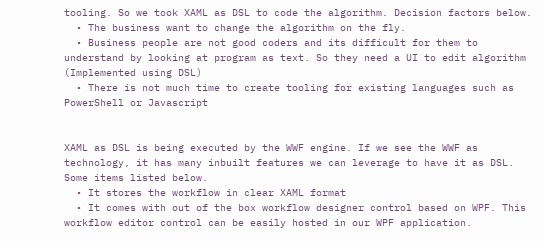tooling. So we took XAML as DSL to code the algorithm. Decision factors below.
  • The business want to change the algorithm on the fly.
  • Business people are not good coders and its difficult for them to understand by looking at program as text. So they need a UI to edit algorithm (Implemented using DSL)
  • There is not much time to create tooling for existing languages such as PowerShell or Javascript


XAML as DSL is being executed by the WWF engine. If we see the WWF as technology, it has many inbuilt features we can leverage to have it as DSL. Some items listed below.
  • It stores the workflow in clear XAML format
  • It comes with out of the box workflow designer control based on WPF. This workflow editor control can be easily hosted in our WPF application.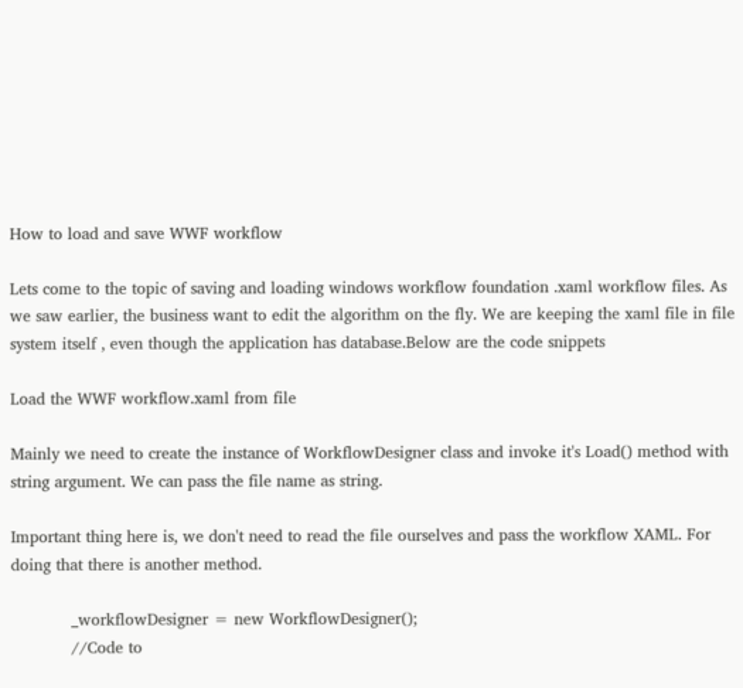How to load and save WWF workflow

Lets come to the topic of saving and loading windows workflow foundation .xaml workflow files. As we saw earlier, the business want to edit the algorithm on the fly. We are keeping the xaml file in file system itself , even though the application has database.Below are the code snippets

Load the WWF workflow.xaml from file

Mainly we need to create the instance of WorkflowDesigner class and invoke it's Load() method with string argument. We can pass the file name as string.

Important thing here is, we don't need to read the file ourselves and pass the workflow XAML. For doing that there is another method.

            _workflowDesigner = new WorkflowDesigner();
            //Code to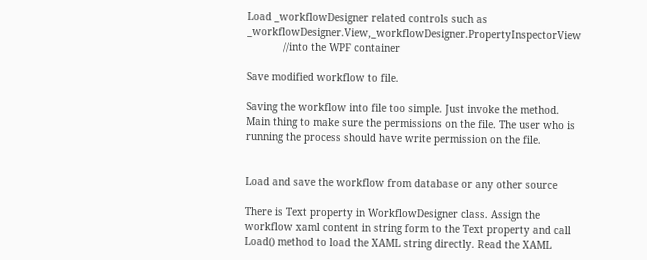Load _workflowDesigner related controls such as _workflowDesigner.View,_workflowDesigner.PropertyInspectorView
            //into the WPF container

Save modified workflow to file.

Saving the workflow into file too simple. Just invoke the method. Main thing to make sure the permissions on the file. The user who is running the process should have write permission on the file.


Load and save the workflow from database or any other source

There is Text property in WorkflowDesigner class. Assign the workflow xaml content in string form to the Text property and call Load() method to load the XAML string directly. Read the XAML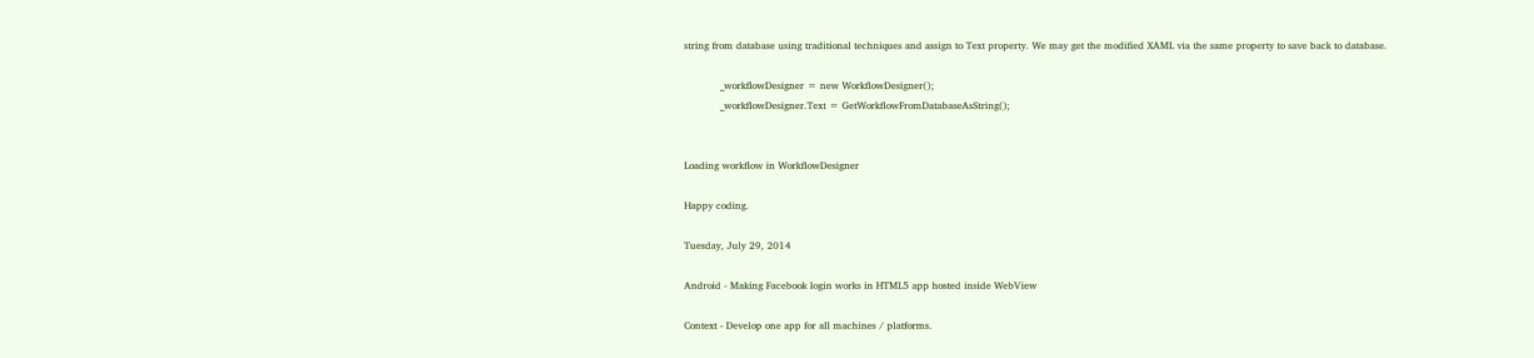string from database using traditional techniques and assign to Text property. We may get the modified XAML via the same property to save back to database.

            _workflowDesigner = new WorkflowDesigner();
            _workflowDesigner.Text = GetWorkflowFromDatabaseAsString();


Loading workflow in WorkflowDesigner

Happy coding.

Tuesday, July 29, 2014

Android - Making Facebook login works in HTML5 app hosted inside WebView

Context - Develop one app for all machines / platforms.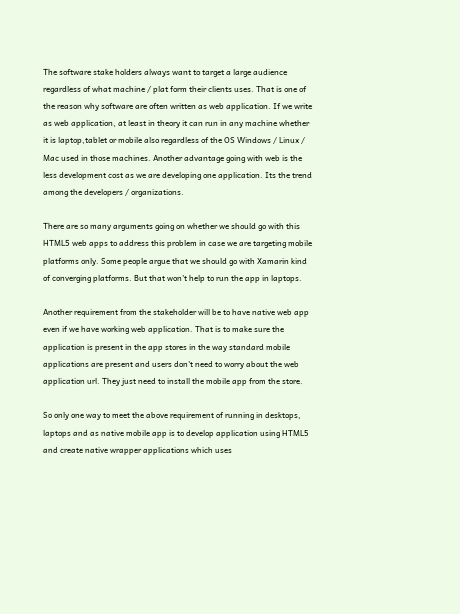The software stake holders always want to target a large audience regardless of what machine / plat form their clients uses. That is one of the reason why software are often written as web application. If we write as web application, at least in theory it can run in any machine whether it is laptop,tablet or mobile also regardless of the OS Windows / Linux / Mac used in those machines. Another advantage going with web is the less development cost as we are developing one application. Its the trend among the developers / organizations.

There are so many arguments going on whether we should go with this HTML5 web apps to address this problem in case we are targeting mobile platforms only. Some people argue that we should go with Xamarin kind of converging platforms. But that won't help to run the app in laptops.

Another requirement from the stakeholder will be to have native web app even if we have working web application. That is to make sure the application is present in the app stores in the way standard mobile applications are present and users don't need to worry about the web application url. They just need to install the mobile app from the store.

So only one way to meet the above requirement of running in desktops, laptops and as native mobile app is to develop application using HTML5 and create native wrapper applications which uses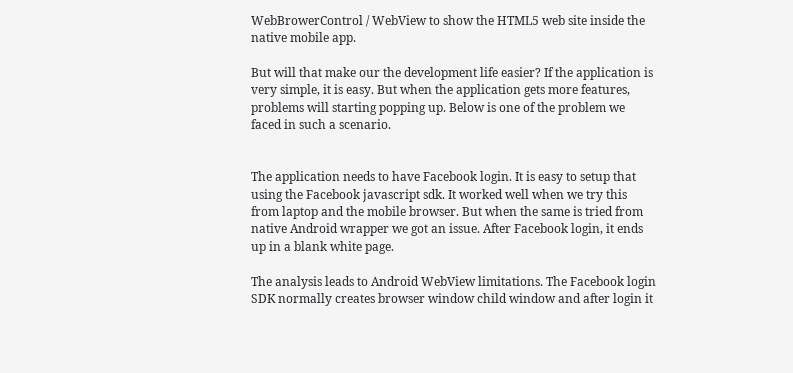WebBrowerControl / WebView to show the HTML5 web site inside the native mobile app.

But will that make our the development life easier? If the application is very simple, it is easy. But when the application gets more features, problems will starting popping up. Below is one of the problem we faced in such a scenario.


The application needs to have Facebook login. It is easy to setup that using the Facebook javascript sdk. It worked well when we try this from laptop and the mobile browser. But when the same is tried from native Android wrapper we got an issue. After Facebook login, it ends up in a blank white page.

The analysis leads to Android WebView limitations. The Facebook login SDK normally creates browser window child window and after login it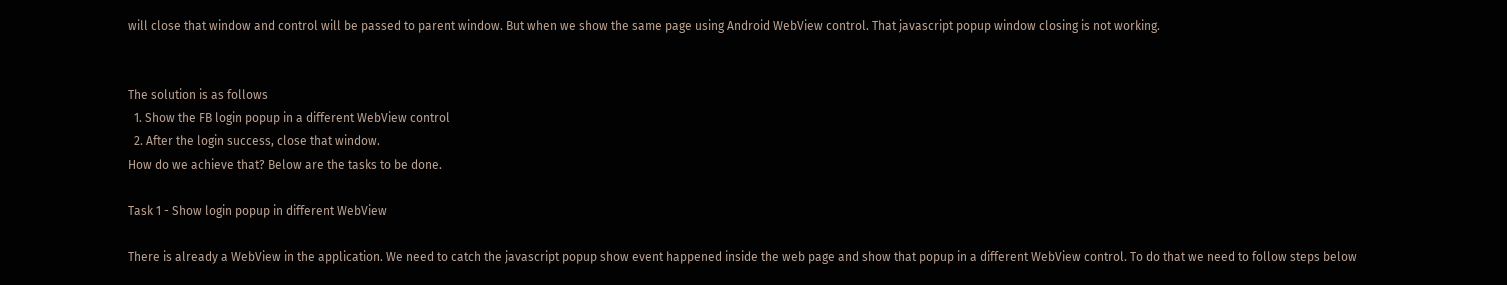will close that window and control will be passed to parent window. But when we show the same page using Android WebView control. That javascript popup window closing is not working.


The solution is as follows
  1. Show the FB login popup in a different WebView control
  2. After the login success, close that window.
How do we achieve that? Below are the tasks to be done.

Task 1 - Show login popup in different WebView

There is already a WebView in the application. We need to catch the javascript popup show event happened inside the web page and show that popup in a different WebView control. To do that we need to follow steps below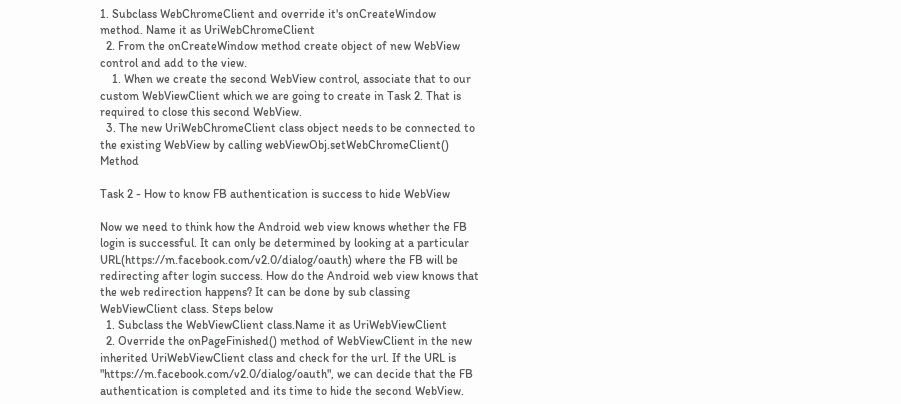1. Subclass WebChromeClient and override it's onCreateWindow method. Name it as UriWebChromeClient
  2. From the onCreateWindow method create object of new WebView control and add to the view.
    1. When we create the second WebView control, associate that to our custom WebViewClient which we are going to create in Task 2. That is required to close this second WebView.
  3. The new UriWebChromeClient class object needs to be connected to the existing WebView by calling webViewObj.setWebChromeClient() Method

Task 2 - How to know FB authentication is success to hide WebView

Now we need to think how the Android web view knows whether the FB login is successful. It can only be determined by looking at a particular URL(https://m.facebook.com/v2.0/dialog/oauth) where the FB will be redirecting after login success. How do the Android web view knows that the web redirection happens? It can be done by sub classing WebViewClient class. Steps below
  1. Subclass the WebViewClient class.Name it as UriWebViewClient
  2. Override the onPageFinished() method of WebViewClient in the new inherited UriWebViewClient class and check for the url. If the URL is "https://m.facebook.com/v2.0/dialog/oauth", we can decide that the FB authentication is completed and its time to hide the second WebView.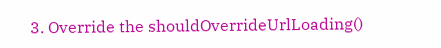3. Override the shouldOverrideUrlLoading()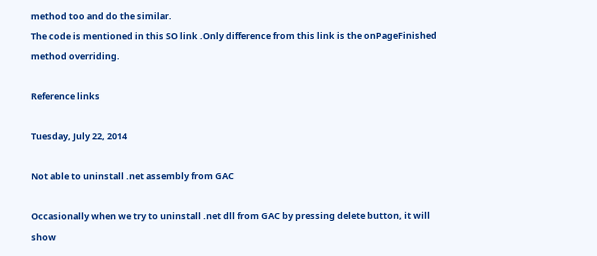method too and do the similar.
The code is mentioned in this SO link .Only difference from this link is the onPageFinished method overriding.

Reference links

Tuesday, July 22, 2014

Not able to uninstall .net assembly from GAC

Occasionally when we try to uninstall .net dll from GAC by pressing delete button, it will show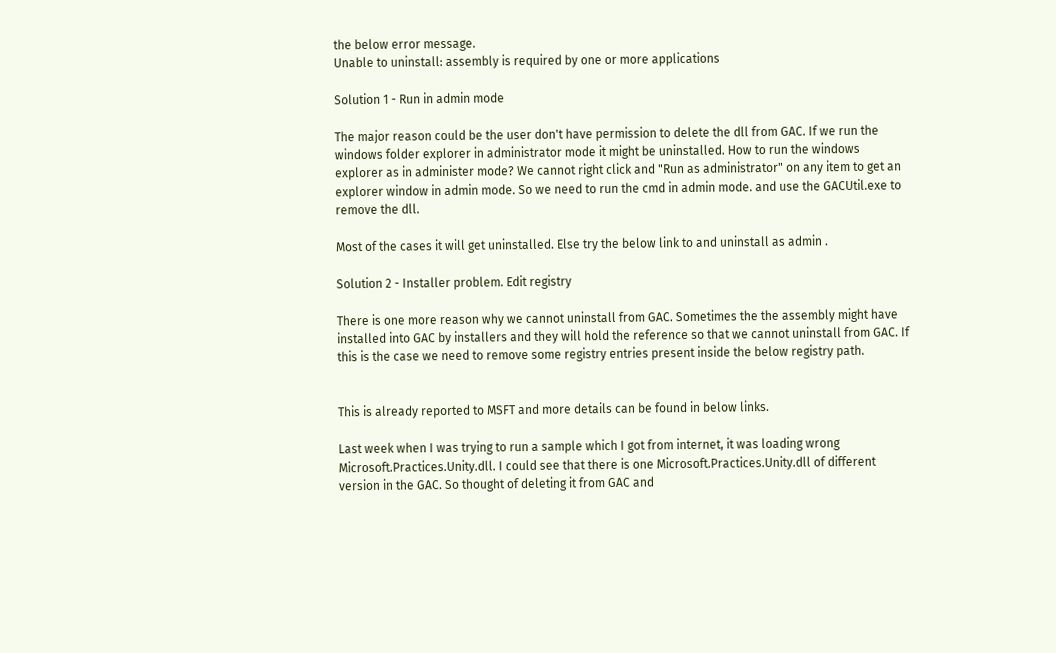the below error message.
Unable to uninstall: assembly is required by one or more applications

Solution 1 - Run in admin mode

The major reason could be the user don't have permission to delete the dll from GAC. If we run the windows folder explorer in administrator mode it might be uninstalled. How to run the windows explorer as in administer mode? We cannot right click and "Run as administrator" on any item to get an explorer window in admin mode. So we need to run the cmd in admin mode. and use the GACUtil.exe to remove the dll.

Most of the cases it will get uninstalled. Else try the below link to and uninstall as admin .

Solution 2 - Installer problem. Edit registry

There is one more reason why we cannot uninstall from GAC. Sometimes the the assembly might have installed into GAC by installers and they will hold the reference so that we cannot uninstall from GAC. If this is the case we need to remove some registry entries present inside the below registry path.


This is already reported to MSFT and more details can be found in below links.

Last week when I was trying to run a sample which I got from internet, it was loading wrong Microsoft.Practices.Unity.dll. I could see that there is one Microsoft.Practices.Unity.dll of different version in the GAC. So thought of deleting it from GAC and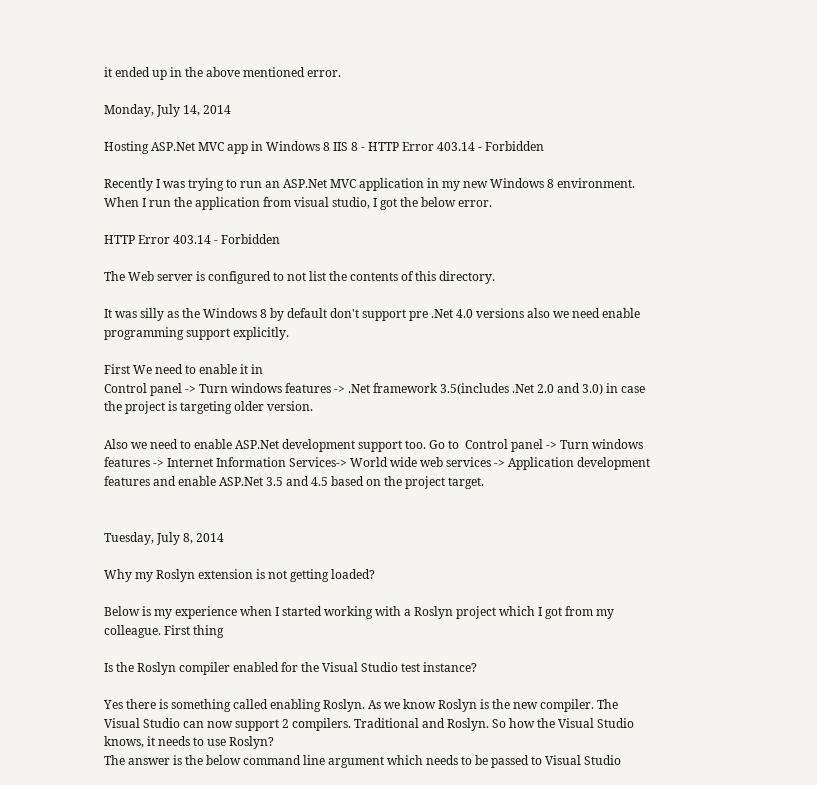it ended up in the above mentioned error.

Monday, July 14, 2014

Hosting ASP.Net MVC app in Windows 8 IIS 8 - HTTP Error 403.14 - Forbidden

Recently I was trying to run an ASP.Net MVC application in my new Windows 8 environment. When I run the application from visual studio, I got the below error.

HTTP Error 403.14 - Forbidden

The Web server is configured to not list the contents of this directory.

It was silly as the Windows 8 by default don't support pre .Net 4.0 versions also we need enable programming support explicitly.

First We need to enable it in
Control panel -> Turn windows features -> .Net framework 3.5(includes .Net 2.0 and 3.0) in case the project is targeting older version.

Also we need to enable ASP.Net development support too. Go to  Control panel -> Turn windows features -> Internet Information Services-> World wide web services -> Application development features and enable ASP.Net 3.5 and 4.5 based on the project target.


Tuesday, July 8, 2014

Why my Roslyn extension is not getting loaded?

Below is my experience when I started working with a Roslyn project which I got from my colleague. First thing

Is the Roslyn compiler enabled for the Visual Studio test instance?

Yes there is something called enabling Roslyn. As we know Roslyn is the new compiler. The Visual Studio can now support 2 compilers. Traditional and Roslyn. So how the Visual Studio knows, it needs to use Roslyn?
The answer is the below command line argument which needs to be passed to Visual Studio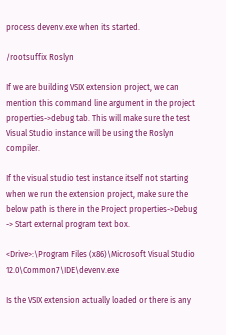process devenv.exe when its started.

/rootsuffix Roslyn

If we are building VSIX extension project, we can mention this command line argument in the project properties->debug tab. This will make sure the test Visual Studio instance will be using the Roslyn compiler.

If the visual studio test instance itself not starting when we run the extension project, make sure the below path is there in the Project properties->Debug -> Start external program text box.

<Drive>:\Program Files (x86)\Microsoft Visual Studio 12.0\Common7\IDE\devenv.exe

Is the VSIX extension actually loaded or there is any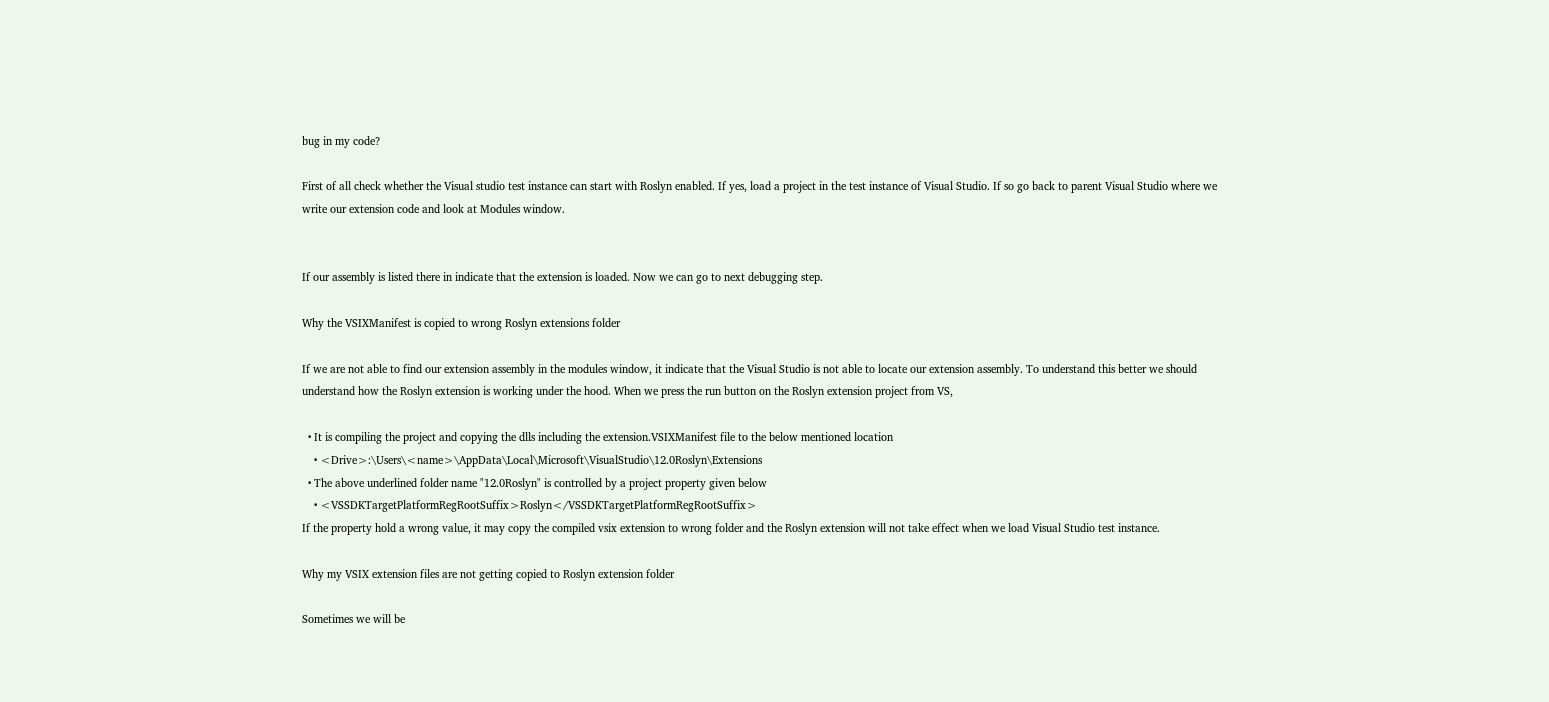bug in my code?

First of all check whether the Visual studio test instance can start with Roslyn enabled. If yes, load a project in the test instance of Visual Studio. If so go back to parent Visual Studio where we write our extension code and look at Modules window.


If our assembly is listed there in indicate that the extension is loaded. Now we can go to next debugging step.

Why the VSIXManifest is copied to wrong Roslyn extensions folder

If we are not able to find our extension assembly in the modules window, it indicate that the Visual Studio is not able to locate our extension assembly. To understand this better we should understand how the Roslyn extension is working under the hood. When we press the run button on the Roslyn extension project from VS,

  • It is compiling the project and copying the dlls including the extension.VSIXManifest file to the below mentioned location
    • <Drive>:\Users\<name>\AppData\Local\Microsoft\VisualStudio\12.0Roslyn\Extensions
  • The above underlined folder name "12.0Roslyn" is controlled by a project property given below
    • <VSSDKTargetPlatformRegRootSuffix>Roslyn</VSSDKTargetPlatformRegRootSuffix>
If the property hold a wrong value, it may copy the compiled vsix extension to wrong folder and the Roslyn extension will not take effect when we load Visual Studio test instance.

Why my VSIX extension files are not getting copied to Roslyn extension folder

Sometimes we will be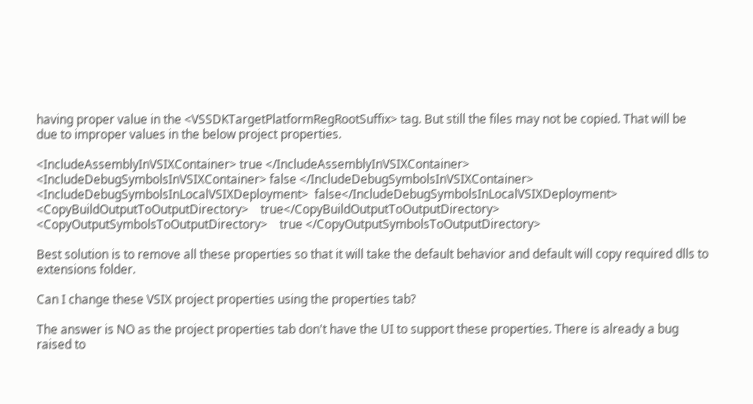having proper value in the <VSSDKTargetPlatformRegRootSuffix> tag. But still the files may not be copied. That will be due to improper values in the below project properties.

<IncludeAssemblyInVSIXContainer> true </IncludeAssemblyInVSIXContainer>
<IncludeDebugSymbolsInVSIXContainer> false </IncludeDebugSymbolsInVSIXContainer>
<IncludeDebugSymbolsInLocalVSIXDeployment>  false</IncludeDebugSymbolsInLocalVSIXDeployment>
<CopyBuildOutputToOutputDirectory>    true</CopyBuildOutputToOutputDirectory>
<CopyOutputSymbolsToOutputDirectory>    true </CopyOutputSymbolsToOutputDirectory>

Best solution is to remove all these properties so that it will take the default behavior and default will copy required dlls to extensions folder.

Can I change these VSIX project properties using the properties tab?

The answer is NO as the project properties tab don't have the UI to support these properties. There is already a bug raised to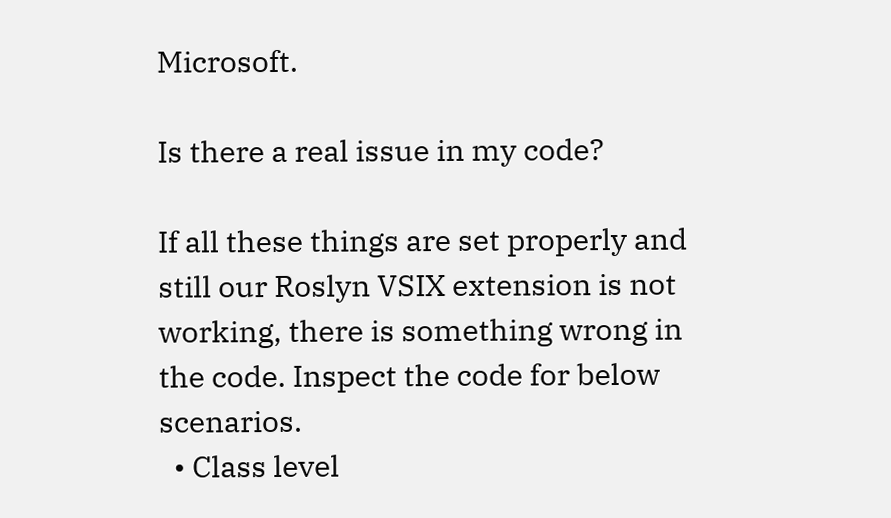Microsoft.

Is there a real issue in my code?

If all these things are set properly and still our Roslyn VSIX extension is not working, there is something wrong in the code. Inspect the code for below scenarios.
  • Class level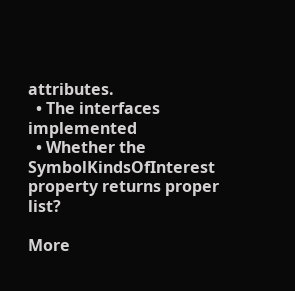attributes.
  • The interfaces implemented
  • Whether the SymbolKindsOfInterest property returns proper list?

More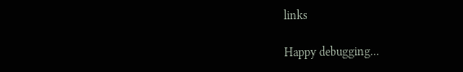links

Happy debugging...